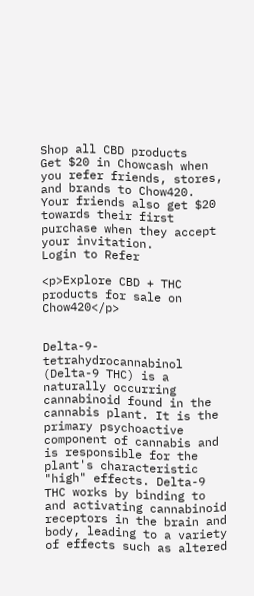Shop all CBD products
Get $20 in Chowcash when you refer friends, stores, and brands to Chow420. Your friends also get $20 towards their first purchase when they accept your invitation.
Login to Refer

<p>Explore CBD + THC products for sale on Chow420</p>


Delta-9-tetrahydrocannabinol (Delta-9 THC) is a naturally occurring cannabinoid found in the cannabis plant. It is the primary psychoactive component of cannabis and is responsible for the plant's characteristic "high" effects. Delta-9 THC works by binding to and activating cannabinoid receptors in the brain and body, leading to a variety of effects such as altered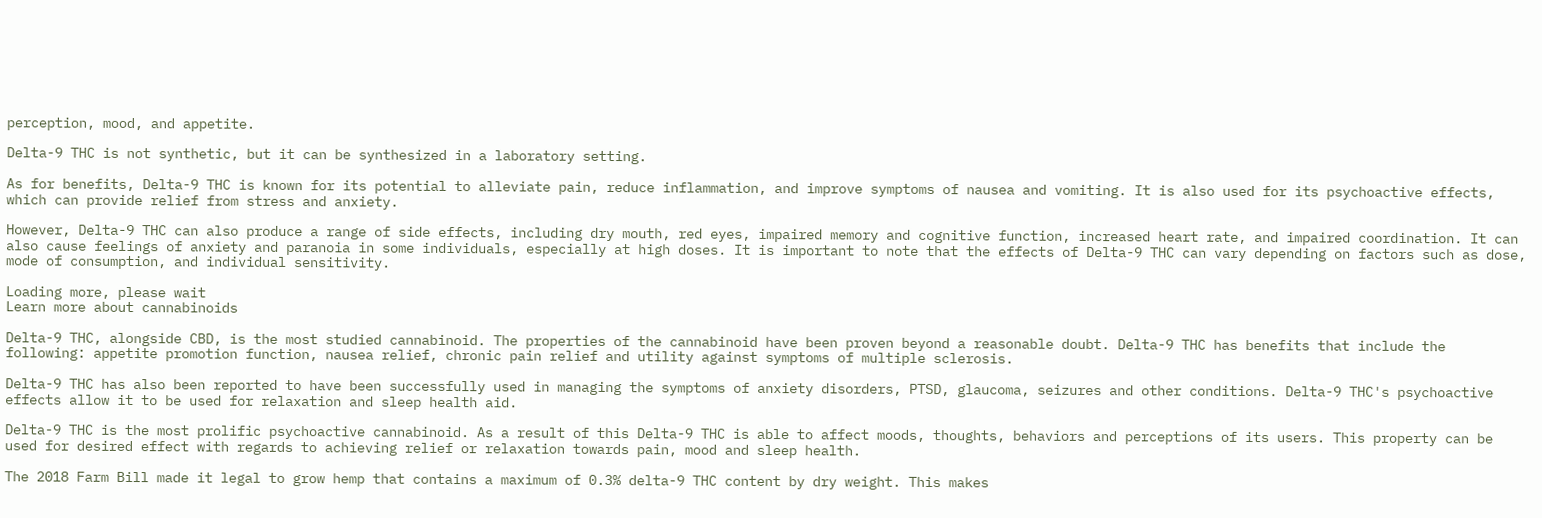perception, mood, and appetite.

Delta-9 THC is not synthetic, but it can be synthesized in a laboratory setting.

As for benefits, Delta-9 THC is known for its potential to alleviate pain, reduce inflammation, and improve symptoms of nausea and vomiting. It is also used for its psychoactive effects, which can provide relief from stress and anxiety.

However, Delta-9 THC can also produce a range of side effects, including dry mouth, red eyes, impaired memory and cognitive function, increased heart rate, and impaired coordination. It can also cause feelings of anxiety and paranoia in some individuals, especially at high doses. It is important to note that the effects of Delta-9 THC can vary depending on factors such as dose, mode of consumption, and individual sensitivity.

Loading more, please wait
Learn more about cannabinoids

Delta-9 THC, alongside CBD, is the most studied cannabinoid. The properties of the cannabinoid have been proven beyond a reasonable doubt. Delta-9 THC has benefits that include the following: appetite promotion function, nausea relief, chronic pain relief and utility against symptoms of multiple sclerosis.

Delta-9 THC has also been reported to have been successfully used in managing the symptoms of anxiety disorders, PTSD, glaucoma, seizures and other conditions. Delta-9 THC's psychoactive effects allow it to be used for relaxation and sleep health aid.

Delta-9 THC is the most prolific psychoactive cannabinoid. As a result of this Delta-9 THC is able to affect moods, thoughts, behaviors and perceptions of its users. This property can be used for desired effect with regards to achieving relief or relaxation towards pain, mood and sleep health.

The 2018 Farm Bill made it legal to grow hemp that contains a maximum of 0.3% delta-9 THC content by dry weight. This makes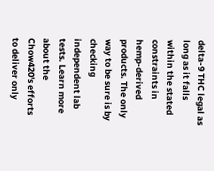delta-9 THC legal as long as it falls within the stated constraints in hemp-derived products. The only way to be sure is by checking independent lab tests. Learn more about the Chow420's efforts to deliver only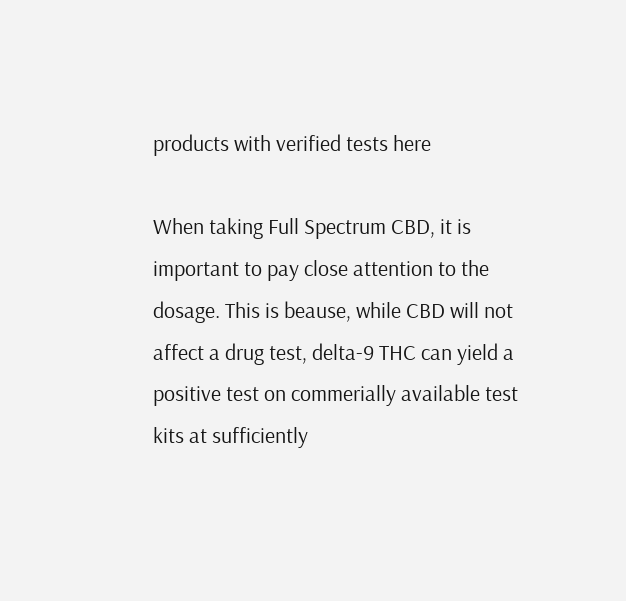products with verified tests here

When taking Full Spectrum CBD, it is important to pay close attention to the dosage. This is beause, while CBD will not affect a drug test, delta-9 THC can yield a positive test on commerially available test kits at sufficiently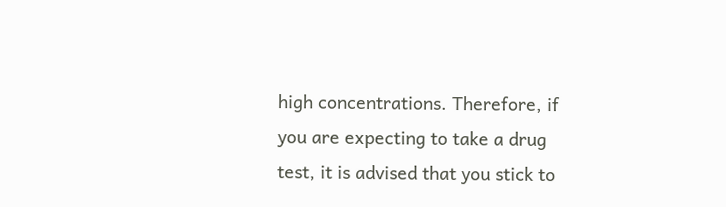high concentrations. Therefore, if you are expecting to take a drug test, it is advised that you stick to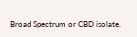Broad Spectrum or CBD isolate.